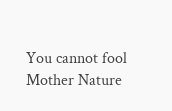You cannot fool Mother Nature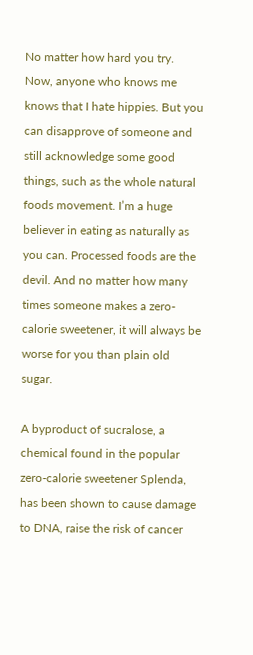No matter how hard you try. Now, anyone who knows me knows that I hate hippies. But you can disapprove of someone and still acknowledge some good things, such as the whole natural foods movement. I’m a huge believer in eating as naturally as you can. Processed foods are the devil. And no matter how many times someone makes a zero-calorie sweetener, it will always be worse for you than plain old sugar.

A byproduct of sucralose, a chemical found in the popular zero-calorie sweetener Splenda, has been shown to cause damage to DNA, raise the risk of cancer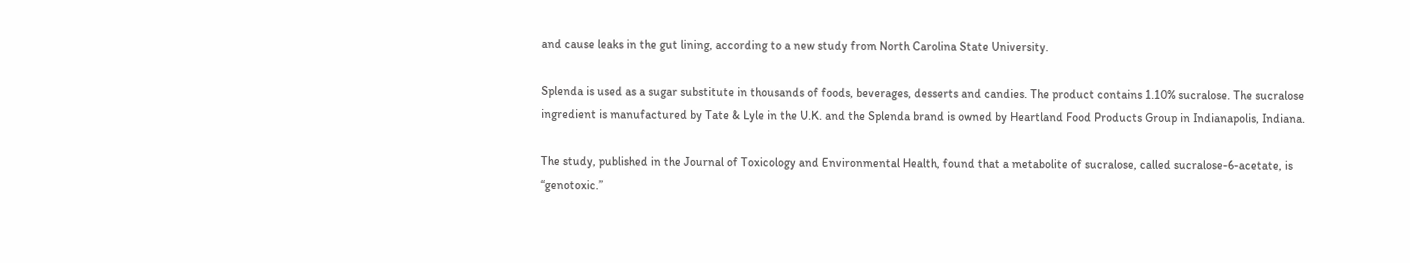and cause leaks in the gut lining, according to a new study from North Carolina State University.

Splenda is used as a sugar substitute in thousands of foods, beverages, desserts and candies. The product contains 1.10% sucralose. The sucralose ingredient is manufactured by Tate & Lyle in the U.K. and the Splenda brand is owned by Heartland Food Products Group in Indianapolis, Indiana.

The study, published in the Journal of Toxicology and Environmental Health, found that a metabolite of sucralose, called sucralose-6-acetate, is “genotoxic.”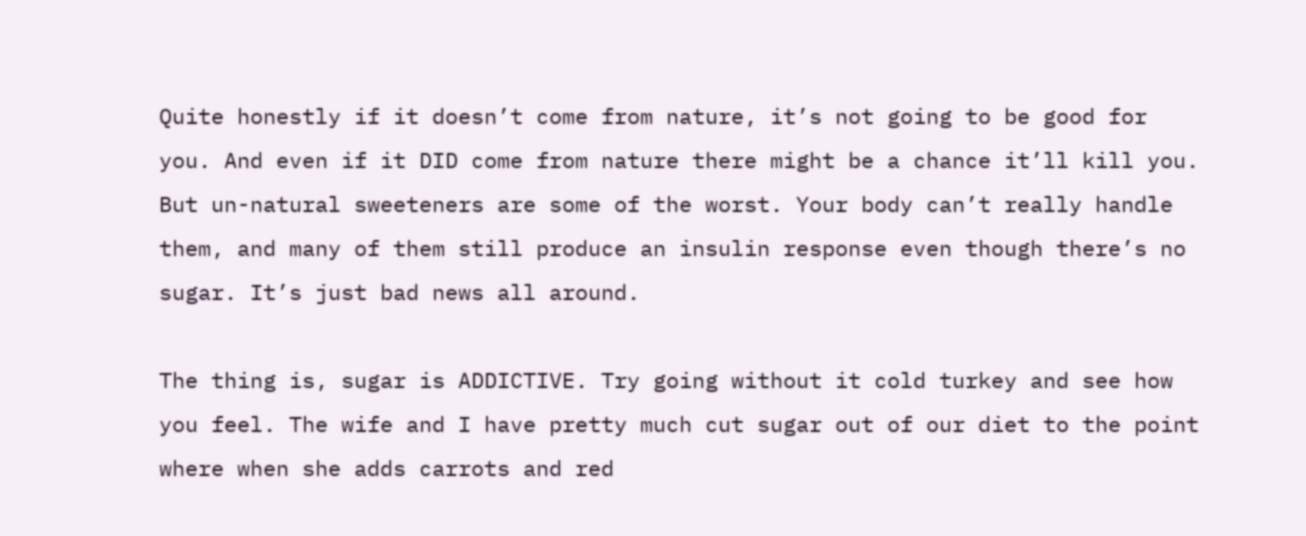Quite honestly if it doesn’t come from nature, it’s not going to be good for you. And even if it DID come from nature there might be a chance it’ll kill you. But un-natural sweeteners are some of the worst. Your body can’t really handle them, and many of them still produce an insulin response even though there’s no sugar. It’s just bad news all around.

The thing is, sugar is ADDICTIVE. Try going without it cold turkey and see how you feel. The wife and I have pretty much cut sugar out of our diet to the point where when she adds carrots and red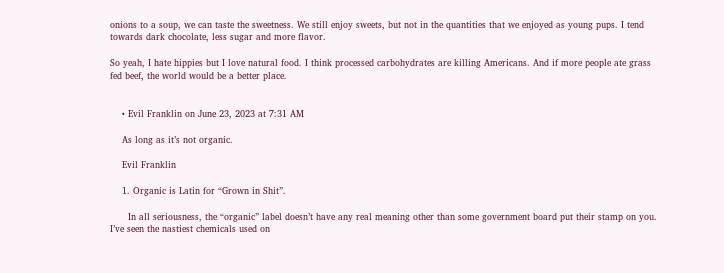onions to a soup, we can taste the sweetness. We still enjoy sweets, but not in the quantities that we enjoyed as young pups. I tend towards dark chocolate, less sugar and more flavor.

So yeah, I hate hippies but I love natural food. I think processed carbohydrates are killing Americans. And if more people ate grass fed beef, the world would be a better place.


    • Evil Franklin on June 23, 2023 at 7:31 AM

    As long as it’s not organic.

    Evil Franklin

    1. Organic is Latin for “Grown in Shit”.

      In all seriousness, the “organic” label doesn’t have any real meaning other than some government board put their stamp on you. I’ve seen the nastiest chemicals used on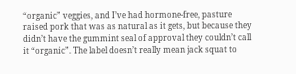“organic” veggies, and I’ve had hormone-free, pasture raised pork that was as natural as it gets, but because they didn’t have the gummint seal of approval they couldn’t call it “organic”. The label doesn’t really mean jack squat to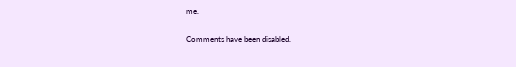me.

Comments have been disabled.